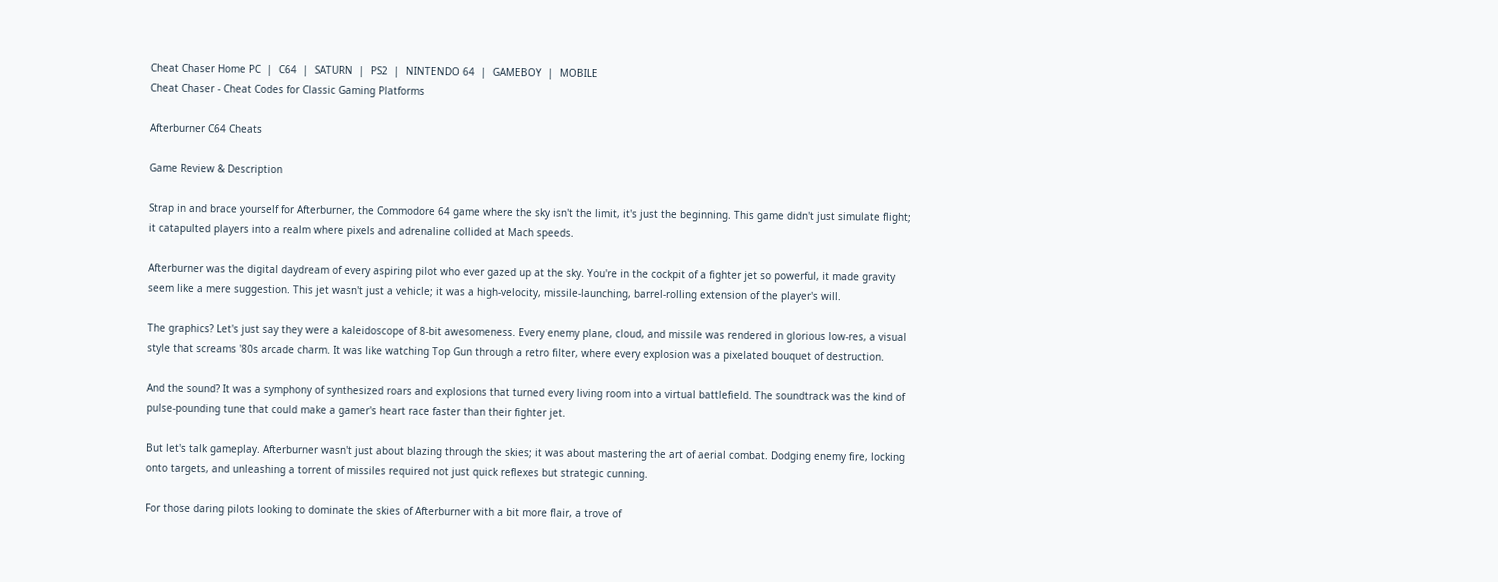Cheat Chaser Home PC  |  C64  |  SATURN  |  PS2  |  NINTENDO 64  |  GAMEBOY  |  MOBILE
Cheat Chaser - Cheat Codes for Classic Gaming Platforms

Afterburner C64 Cheats

Game Review & Description

Strap in and brace yourself for Afterburner, the Commodore 64 game where the sky isn't the limit, it's just the beginning. This game didn't just simulate flight; it catapulted players into a realm where pixels and adrenaline collided at Mach speeds.

Afterburner was the digital daydream of every aspiring pilot who ever gazed up at the sky. You're in the cockpit of a fighter jet so powerful, it made gravity seem like a mere suggestion. This jet wasn't just a vehicle; it was a high-velocity, missile-launching, barrel-rolling extension of the player's will.

The graphics? Let's just say they were a kaleidoscope of 8-bit awesomeness. Every enemy plane, cloud, and missile was rendered in glorious low-res, a visual style that screams '80s arcade charm. It was like watching Top Gun through a retro filter, where every explosion was a pixelated bouquet of destruction.

And the sound? It was a symphony of synthesized roars and explosions that turned every living room into a virtual battlefield. The soundtrack was the kind of pulse-pounding tune that could make a gamer's heart race faster than their fighter jet.

But let's talk gameplay. Afterburner wasn't just about blazing through the skies; it was about mastering the art of aerial combat. Dodging enemy fire, locking onto targets, and unleashing a torrent of missiles required not just quick reflexes but strategic cunning.

For those daring pilots looking to dominate the skies of Afterburner with a bit more flair, a trove of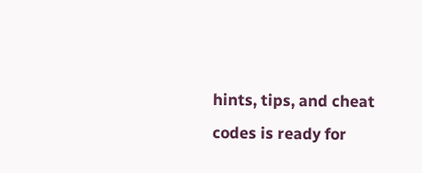hints, tips, and cheat codes is ready for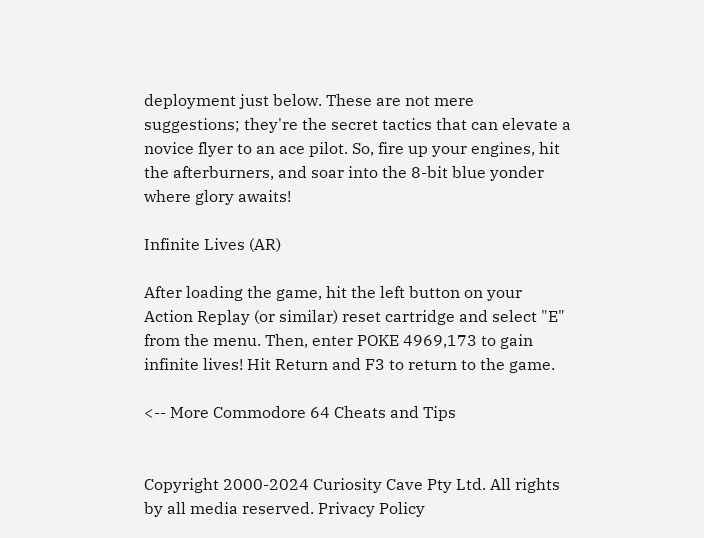deployment just below. These are not mere suggestions; they're the secret tactics that can elevate a novice flyer to an ace pilot. So, fire up your engines, hit the afterburners, and soar into the 8-bit blue yonder where glory awaits!

Infinite Lives (AR)

After loading the game, hit the left button on your Action Replay (or similar) reset cartridge and select "E" from the menu. Then, enter POKE 4969,173 to gain infinite lives! Hit Return and F3 to return to the game.

<-- More Commodore 64 Cheats and Tips


Copyright 2000-2024 Curiosity Cave Pty Ltd. All rights by all media reserved. Privacy Policy